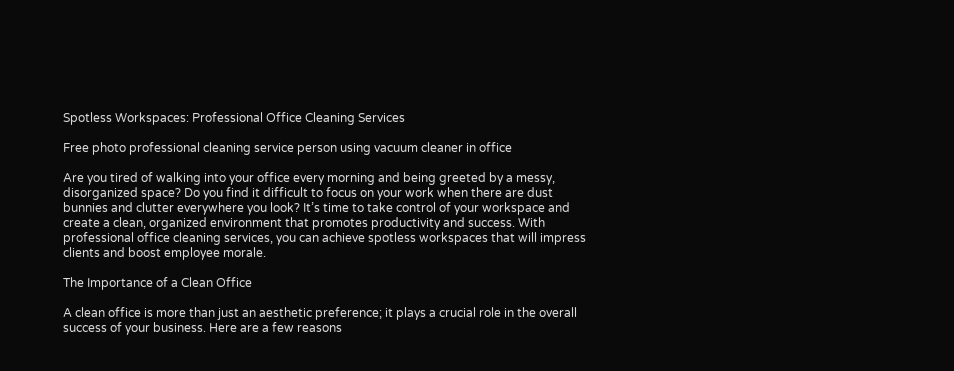Spotless Workspaces: Professional Office Cleaning Services

Free photo professional cleaning service person using vacuum cleaner in office

Are you tired of walking into your office every morning and being greeted by a messy, disorganized space? Do you find it difficult to focus on your work when there are dust bunnies and clutter everywhere you look? It’s time to take control of your workspace and create a clean, organized environment that promotes productivity and success. With professional office cleaning services, you can achieve spotless workspaces that will impress clients and boost employee morale.

The Importance of a Clean Office

A clean office is more than just an aesthetic preference; it plays a crucial role in the overall success of your business. Here are a few reasons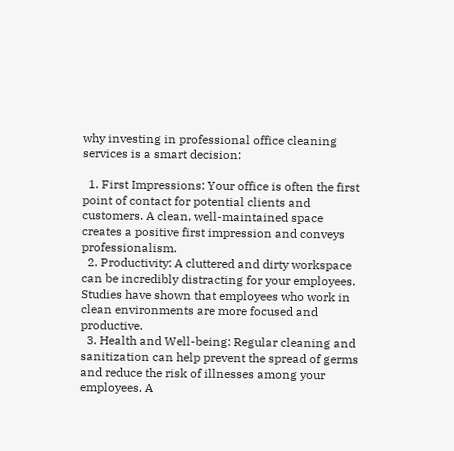why investing in professional office cleaning services is a smart decision:

  1. First Impressions: Your office is often the first point of contact for potential clients and customers. A clean, well-maintained space creates a positive first impression and conveys professionalism.
  2. Productivity: A cluttered and dirty workspace can be incredibly distracting for your employees. Studies have shown that employees who work in clean environments are more focused and productive.
  3. Health and Well-being: Regular cleaning and sanitization can help prevent the spread of germs and reduce the risk of illnesses among your employees. A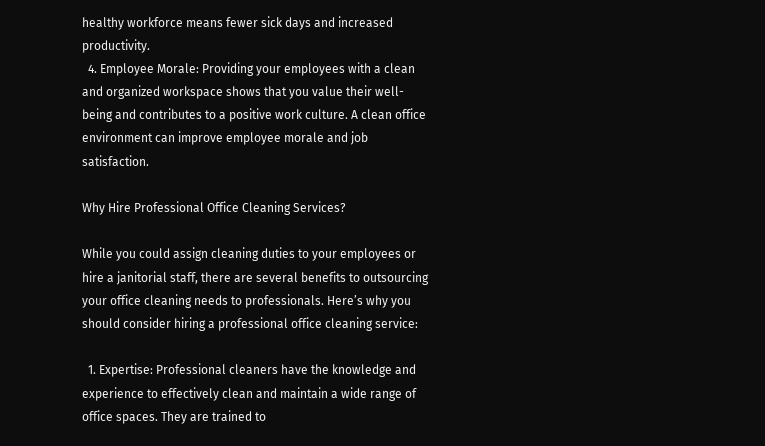healthy workforce means fewer sick days and increased productivity.
  4. Employee Morale: Providing your employees with a clean and organized workspace shows that you value their well-being and contributes to a positive work culture. A clean office environment can improve employee morale and job satisfaction.

Why Hire Professional Office Cleaning Services?

While you could assign cleaning duties to your employees or hire a janitorial staff, there are several benefits to outsourcing your office cleaning needs to professionals. Here’s why you should consider hiring a professional office cleaning service:

  1. Expertise: Professional cleaners have the knowledge and experience to effectively clean and maintain a wide range of office spaces. They are trained to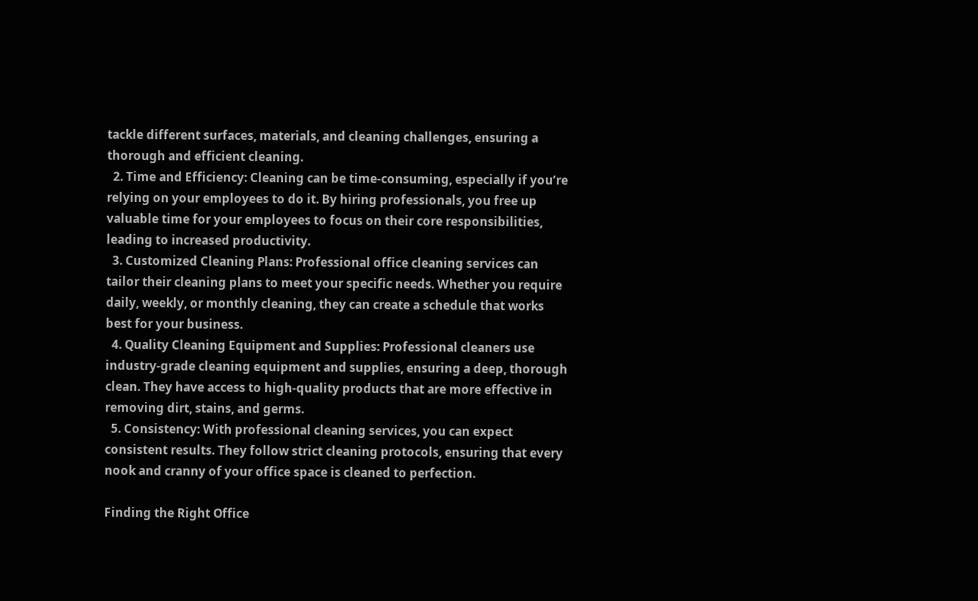tackle different surfaces, materials, and cleaning challenges, ensuring a thorough and efficient cleaning.
  2. Time and Efficiency: Cleaning can be time-consuming, especially if you’re relying on your employees to do it. By hiring professionals, you free up valuable time for your employees to focus on their core responsibilities, leading to increased productivity.
  3. Customized Cleaning Plans: Professional office cleaning services can tailor their cleaning plans to meet your specific needs. Whether you require daily, weekly, or monthly cleaning, they can create a schedule that works best for your business.
  4. Quality Cleaning Equipment and Supplies: Professional cleaners use industry-grade cleaning equipment and supplies, ensuring a deep, thorough clean. They have access to high-quality products that are more effective in removing dirt, stains, and germs.
  5. Consistency: With professional cleaning services, you can expect consistent results. They follow strict cleaning protocols, ensuring that every nook and cranny of your office space is cleaned to perfection.

Finding the Right Office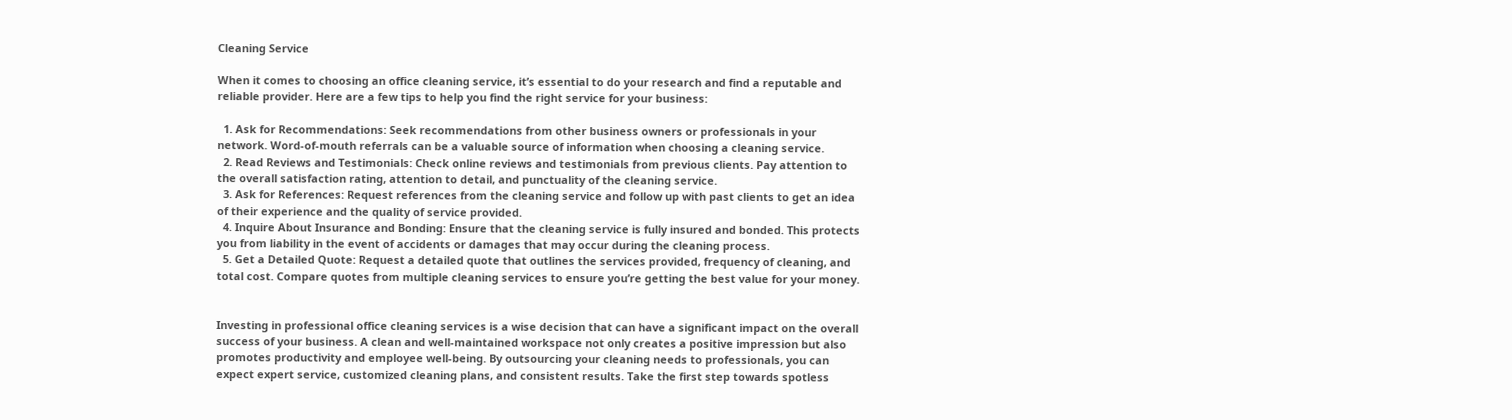Cleaning Service

When it comes to choosing an office cleaning service, it’s essential to do your research and find a reputable and reliable provider. Here are a few tips to help you find the right service for your business:

  1. Ask for Recommendations: Seek recommendations from other business owners or professionals in your network. Word-of-mouth referrals can be a valuable source of information when choosing a cleaning service.
  2. Read Reviews and Testimonials: Check online reviews and testimonials from previous clients. Pay attention to the overall satisfaction rating, attention to detail, and punctuality of the cleaning service.
  3. Ask for References: Request references from the cleaning service and follow up with past clients to get an idea of their experience and the quality of service provided.
  4. Inquire About Insurance and Bonding: Ensure that the cleaning service is fully insured and bonded. This protects you from liability in the event of accidents or damages that may occur during the cleaning process.
  5. Get a Detailed Quote: Request a detailed quote that outlines the services provided, frequency of cleaning, and total cost. Compare quotes from multiple cleaning services to ensure you’re getting the best value for your money.


Investing in professional office cleaning services is a wise decision that can have a significant impact on the overall success of your business. A clean and well-maintained workspace not only creates a positive impression but also promotes productivity and employee well-being. By outsourcing your cleaning needs to professionals, you can expect expert service, customized cleaning plans, and consistent results. Take the first step towards spotless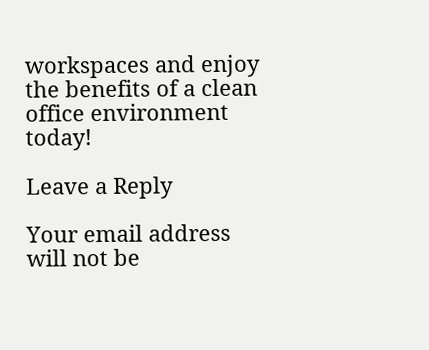workspaces and enjoy the benefits of a clean office environment today!

Leave a Reply

Your email address will not be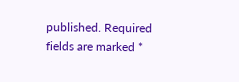published. Required fields are marked *